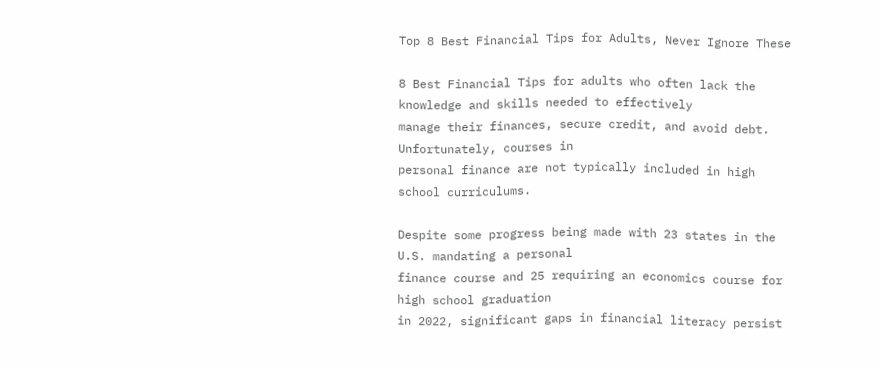Top 8 Best Financial Tips for Adults, Never Ignore These

8 Best Financial Tips for adults who often lack the knowledge and skills needed to effectively
manage their finances, secure credit, and avoid debt. Unfortunately, courses in
personal finance are not typically included in high school curriculums.

Despite some progress being made with 23 states in the U.S. mandating a personal
finance course and 25 requiring an economics course for high school graduation
in 2022, significant gaps in financial literacy persist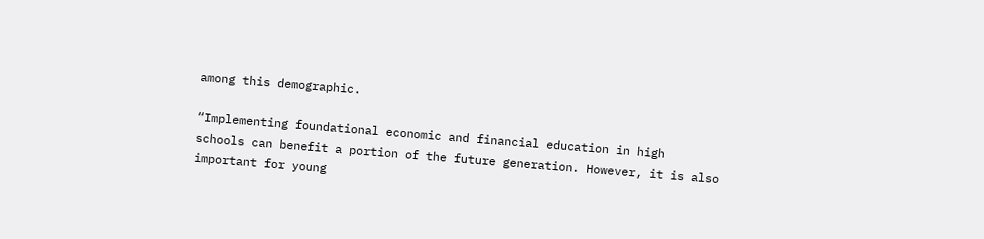among this demographic.

“Implementing foundational economic and financial education in high
schools can benefit a portion of the future generation. However, it is also
important for young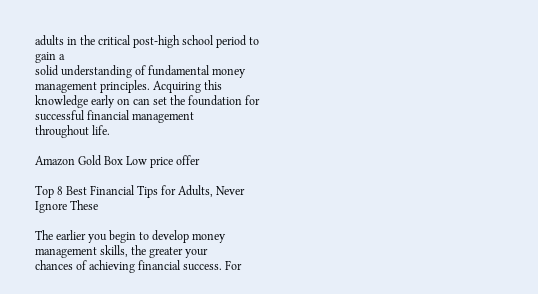adults in the critical post-high school period to gain a
solid understanding of fundamental money management principles. Acquiring this
knowledge early on can set the foundation for successful financial management
throughout life.

Amazon Gold Box Low price offer

Top 8 Best Financial Tips for Adults, Never Ignore These

The earlier you begin to develop money management skills, the greater your
chances of achieving financial success. For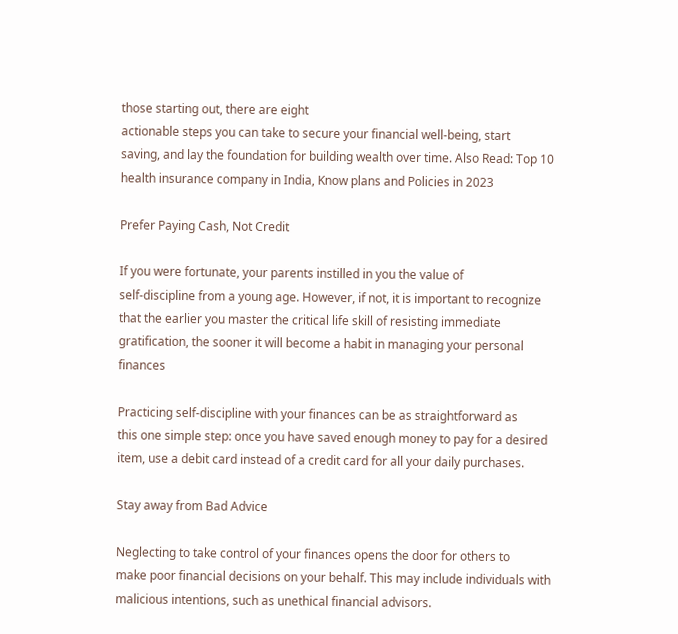those starting out, there are eight
actionable steps you can take to secure your financial well-being, start
saving, and lay the foundation for building wealth over time. Also Read: Top 10 health insurance company in India, Know plans and Policies in 2023

Prefer Paying Cash, Not Credit

If you were fortunate, your parents instilled in you the value of
self-discipline from a young age. However, if not, it is important to recognize
that the earlier you master the critical life skill of resisting immediate
gratification, the sooner it will become a habit in managing your personal finances

Practicing self-discipline with your finances can be as straightforward as
this one simple step: once you have saved enough money to pay for a desired
item, use a debit card instead of a credit card for all your daily purchases.

Stay away from Bad Advice

Neglecting to take control of your finances opens the door for others to
make poor financial decisions on your behalf. This may include individuals with
malicious intentions, such as unethical financial advisors.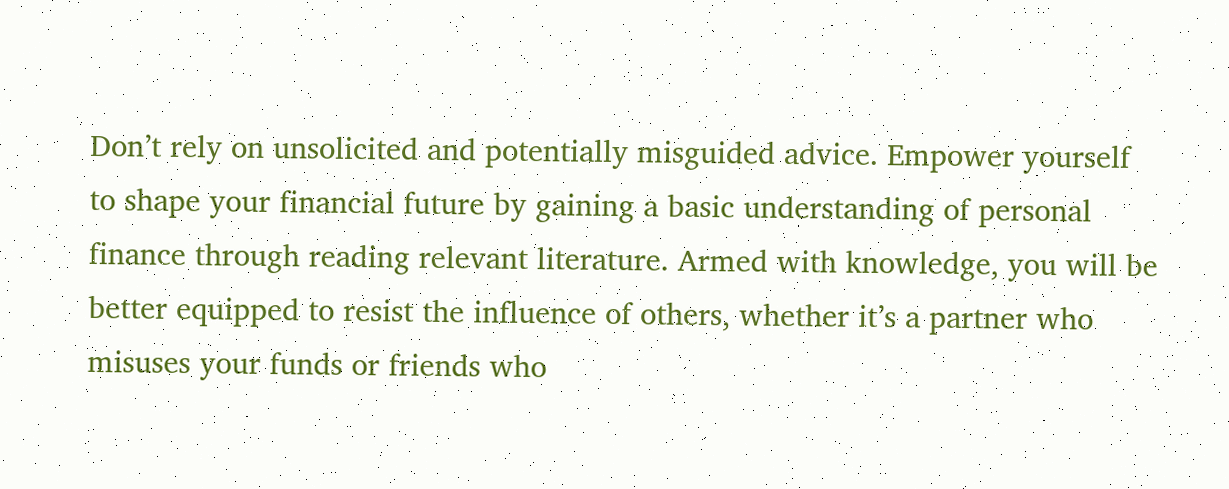Don’t rely on unsolicited and potentially misguided advice. Empower yourself
to shape your financial future by gaining a basic understanding of personal
finance through reading relevant literature. Armed with knowledge, you will be
better equipped to resist the influence of others, whether it’s a partner who
misuses your funds or friends who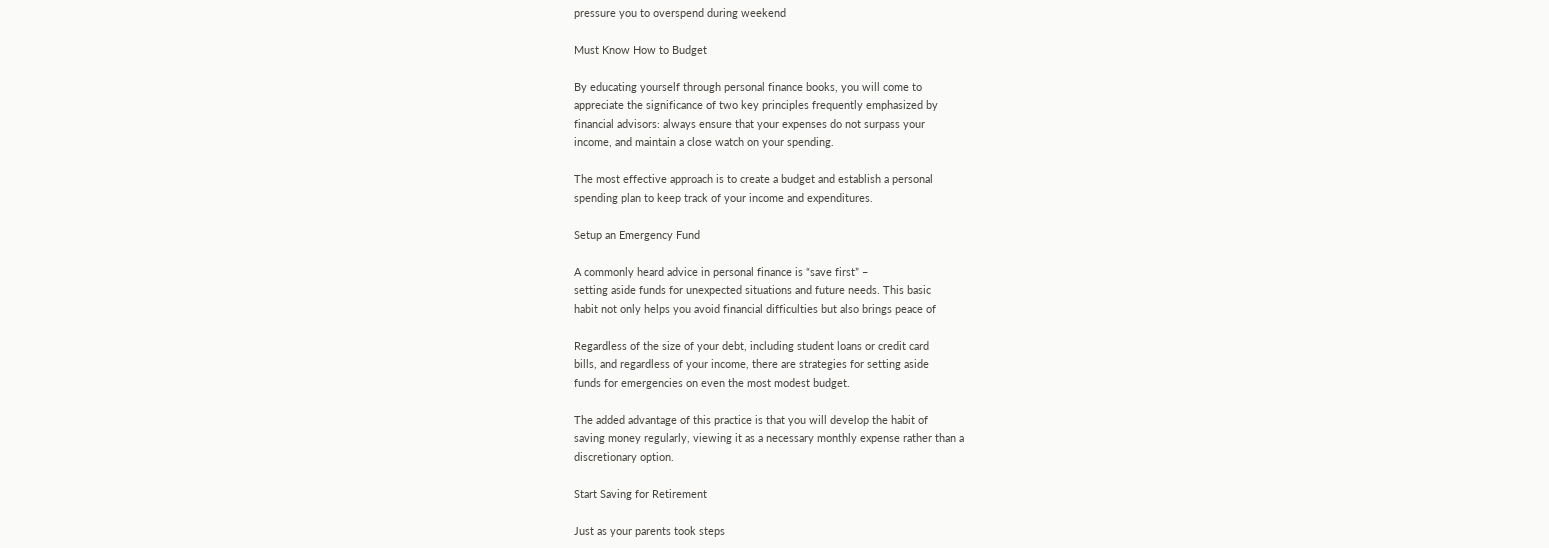pressure you to overspend during weekend

Must Know How to Budget

By educating yourself through personal finance books, you will come to
appreciate the significance of two key principles frequently emphasized by
financial advisors: always ensure that your expenses do not surpass your
income, and maintain a close watch on your spending.

The most effective approach is to create a budget and establish a personal
spending plan to keep track of your income and expenditures.

Setup an Emergency Fund

A commonly heard advice in personal finance is “save first” –
setting aside funds for unexpected situations and future needs. This basic
habit not only helps you avoid financial difficulties but also brings peace of

Regardless of the size of your debt, including student loans or credit card
bills, and regardless of your income, there are strategies for setting aside
funds for emergencies on even the most modest budget.

The added advantage of this practice is that you will develop the habit of
saving money regularly, viewing it as a necessary monthly expense rather than a
discretionary option.

Start Saving for Retirement

Just as your parents took steps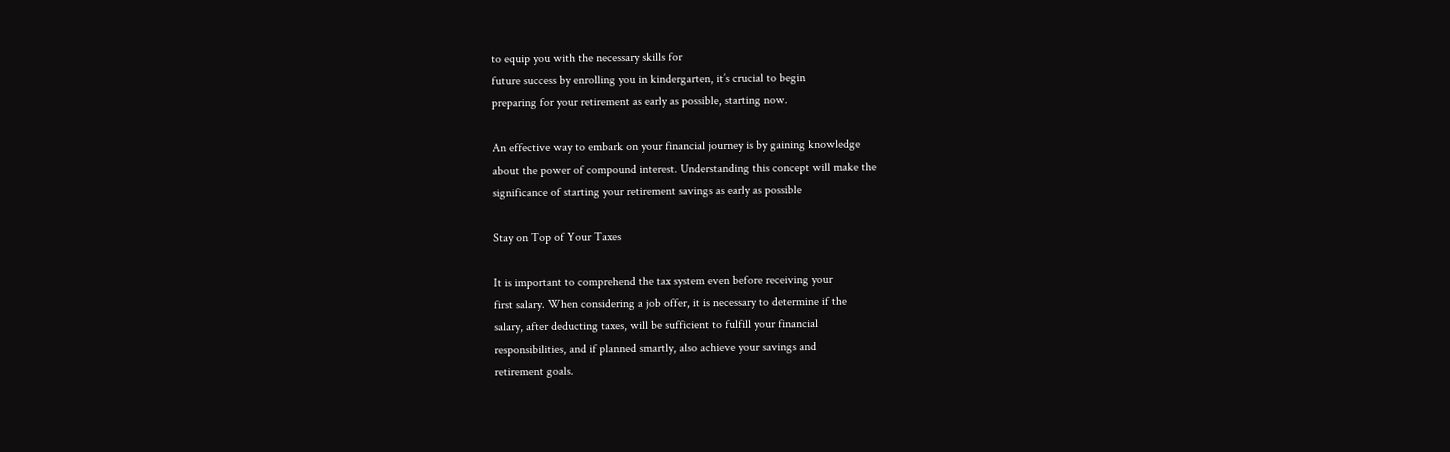to equip you with the necessary skills for
future success by enrolling you in kindergarten, it’s crucial to begin
preparing for your retirement as early as possible, starting now.

An effective way to embark on your financial journey is by gaining knowledge
about the power of compound interest. Understanding this concept will make the
significance of starting your retirement savings as early as possible

Stay on Top of Your Taxes

It is important to comprehend the tax system even before receiving your
first salary. When considering a job offer, it is necessary to determine if the
salary, after deducting taxes, will be sufficient to fulfill your financial
responsibilities, and if planned smartly, also achieve your savings and
retirement goals.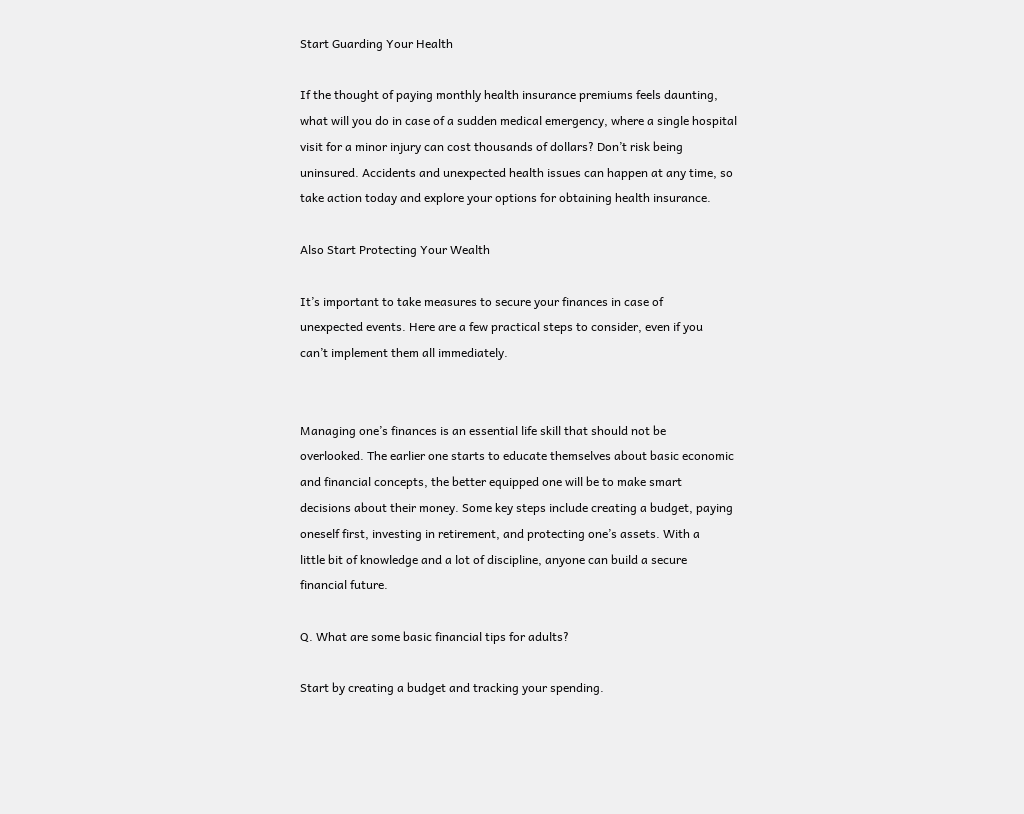Start Guarding Your Health

If the thought of paying monthly health insurance premiums feels daunting,
what will you do in case of a sudden medical emergency, where a single hospital
visit for a minor injury can cost thousands of dollars? Don’t risk being
uninsured. Accidents and unexpected health issues can happen at any time, so
take action today and explore your options for obtaining health insurance.

Also Start Protecting Your Wealth

It’s important to take measures to secure your finances in case of
unexpected events. Here are a few practical steps to consider, even if you
can’t implement them all immediately.


Managing one’s finances is an essential life skill that should not be
overlooked. The earlier one starts to educate themselves about basic economic
and financial concepts, the better equipped one will be to make smart
decisions about their money. Some key steps include creating a budget, paying
oneself first, investing in retirement, and protecting one’s assets. With a
little bit of knowledge and a lot of discipline, anyone can build a secure
financial future.

Q. What are some basic financial tips for adults?

Start by creating a budget and tracking your spending.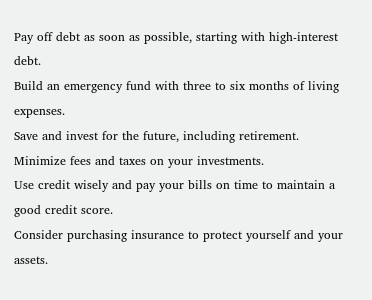Pay off debt as soon as possible, starting with high-interest debt.
Build an emergency fund with three to six months of living expenses.
Save and invest for the future, including retirement.
Minimize fees and taxes on your investments.
Use credit wisely and pay your bills on time to maintain a good credit score.
Consider purchasing insurance to protect yourself and your assets.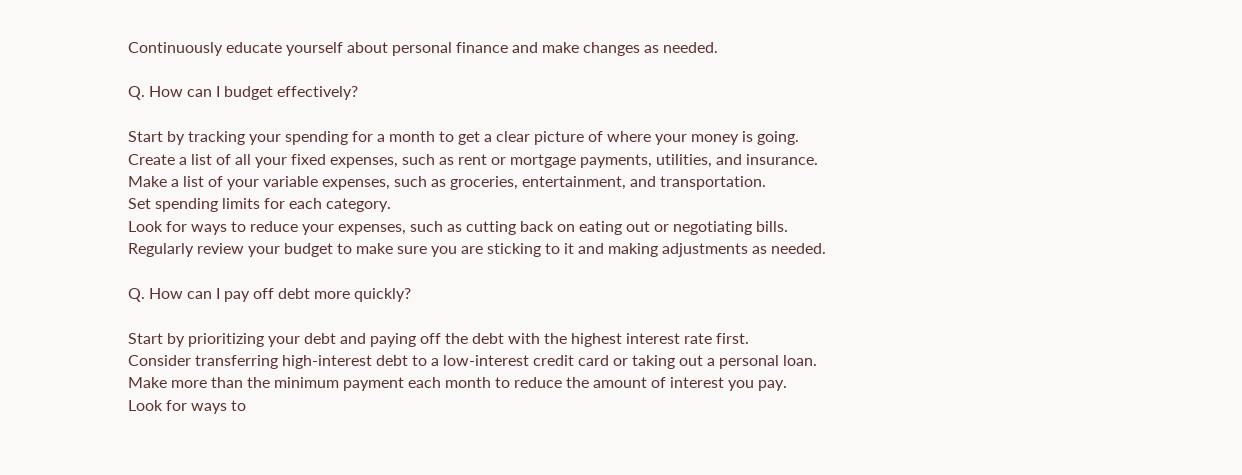Continuously educate yourself about personal finance and make changes as needed.

Q. How can I budget effectively?

Start by tracking your spending for a month to get a clear picture of where your money is going.
Create a list of all your fixed expenses, such as rent or mortgage payments, utilities, and insurance.
Make a list of your variable expenses, such as groceries, entertainment, and transportation.
Set spending limits for each category.
Look for ways to reduce your expenses, such as cutting back on eating out or negotiating bills.
Regularly review your budget to make sure you are sticking to it and making adjustments as needed.

Q. How can I pay off debt more quickly?

Start by prioritizing your debt and paying off the debt with the highest interest rate first.
Consider transferring high-interest debt to a low-interest credit card or taking out a personal loan.
Make more than the minimum payment each month to reduce the amount of interest you pay.
Look for ways to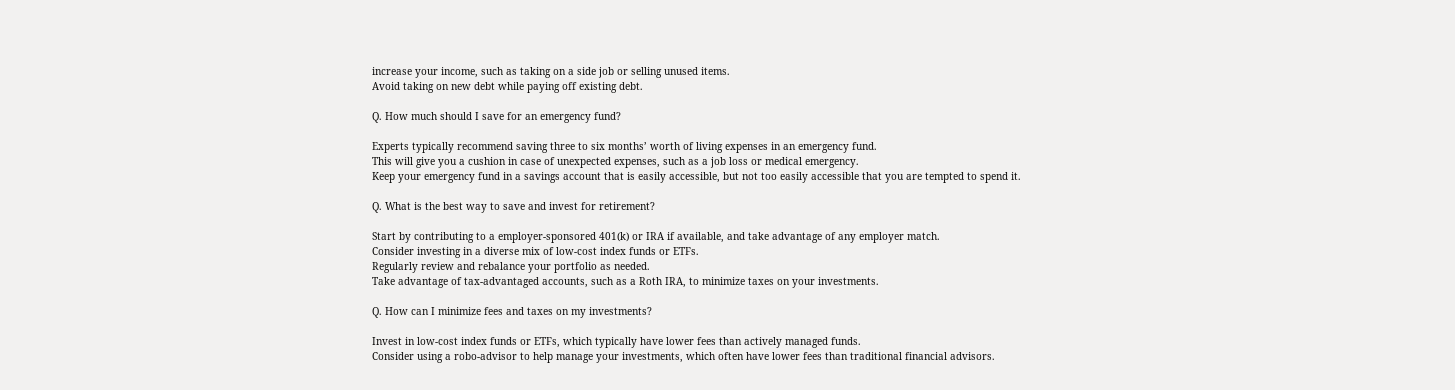increase your income, such as taking on a side job or selling unused items.
Avoid taking on new debt while paying off existing debt.

Q. How much should I save for an emergency fund?

Experts typically recommend saving three to six months’ worth of living expenses in an emergency fund.
This will give you a cushion in case of unexpected expenses, such as a job loss or medical emergency.
Keep your emergency fund in a savings account that is easily accessible, but not too easily accessible that you are tempted to spend it.

Q. What is the best way to save and invest for retirement?

Start by contributing to a employer-sponsored 401(k) or IRA if available, and take advantage of any employer match.
Consider investing in a diverse mix of low-cost index funds or ETFs.
Regularly review and rebalance your portfolio as needed.
Take advantage of tax-advantaged accounts, such as a Roth IRA, to minimize taxes on your investments.

Q. How can I minimize fees and taxes on my investments?

Invest in low-cost index funds or ETFs, which typically have lower fees than actively managed funds.
Consider using a robo-advisor to help manage your investments, which often have lower fees than traditional financial advisors.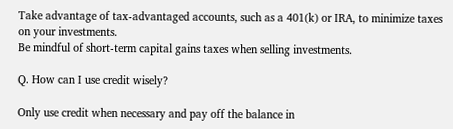Take advantage of tax-advantaged accounts, such as a 401(k) or IRA, to minimize taxes on your investments.
Be mindful of short-term capital gains taxes when selling investments.

Q. How can I use credit wisely?

Only use credit when necessary and pay off the balance in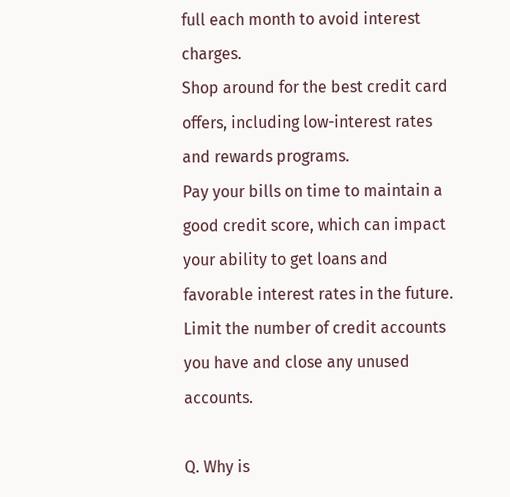full each month to avoid interest charges.
Shop around for the best credit card offers, including low-interest rates and rewards programs.
Pay your bills on time to maintain a good credit score, which can impact your ability to get loans and favorable interest rates in the future.
Limit the number of credit accounts you have and close any unused accounts.

Q. Why is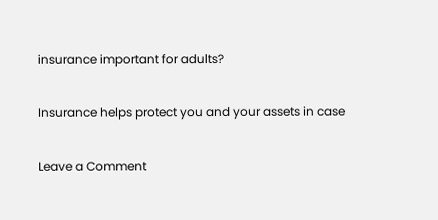insurance important for adults?

Insurance helps protect you and your assets in case

Leave a Comment